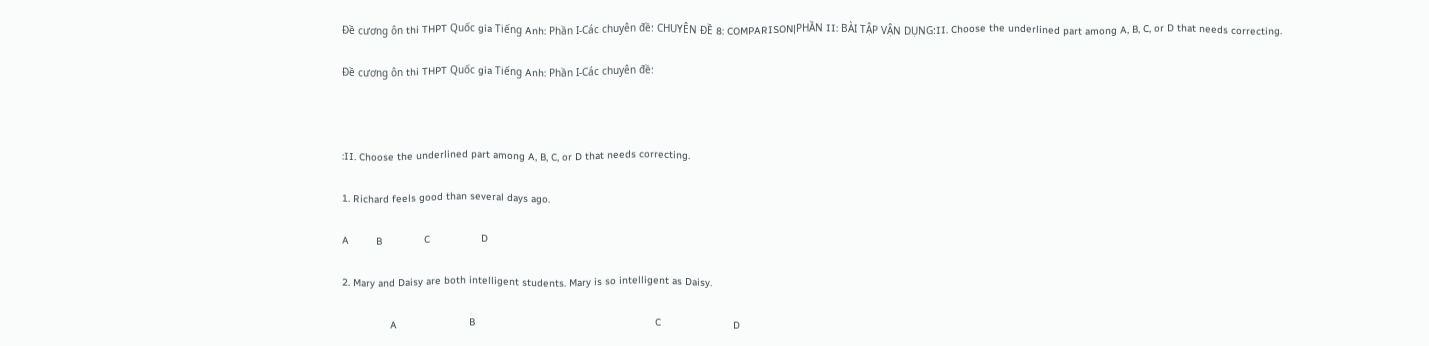Đề cương ôn thi THPT Quốc gia Tiếng Anh: Phần I-Các chuyên đề: CHUYÊN ĐỀ 8: COMPARISON|PHẦN II: BÀI TẬP VẬN DỤNG:II. Choose the underlined part among A, B, C, or D that needs correcting.

Đề cương ôn thi THPT Quốc gia Tiếng Anh: Phần I-Các chuyên đề:



:II. Choose the underlined part among A, B, C, or D that needs correcting.

1. Richard feels good than several days ago.

A         B              C                 D

2. Mary and Daisy are both intelligent students. Mary is so intelligent as Daisy.

                A                        B                                                            C                        D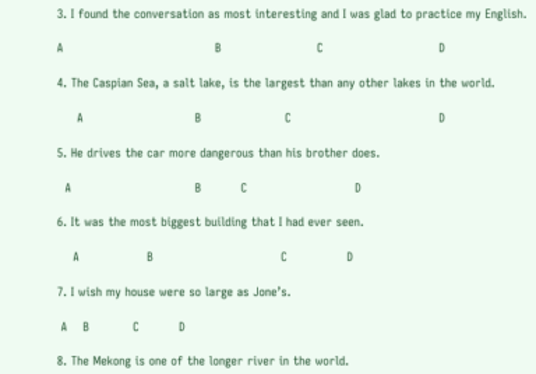3. I found the conversation as most interesting and I was glad to practice my English.

A                                      B                        C                             D

4. The Caspian Sea, a salt lake, is the largest than any other lakes in the world.

     A                            B                     C                                     D

5. He drives the car more dangerous than his brother does.

  A                               B          C                           D

6. It was the most biggest building that I had ever seen.

    A                 B                                C               D

7. I wish my house were so large as Jone’s.

 A    B           C          D

8. The Mekong is one of the longer river in the world.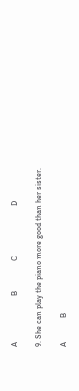A                       B               C                         D

9. She can play the piano more good than her sister.

A            B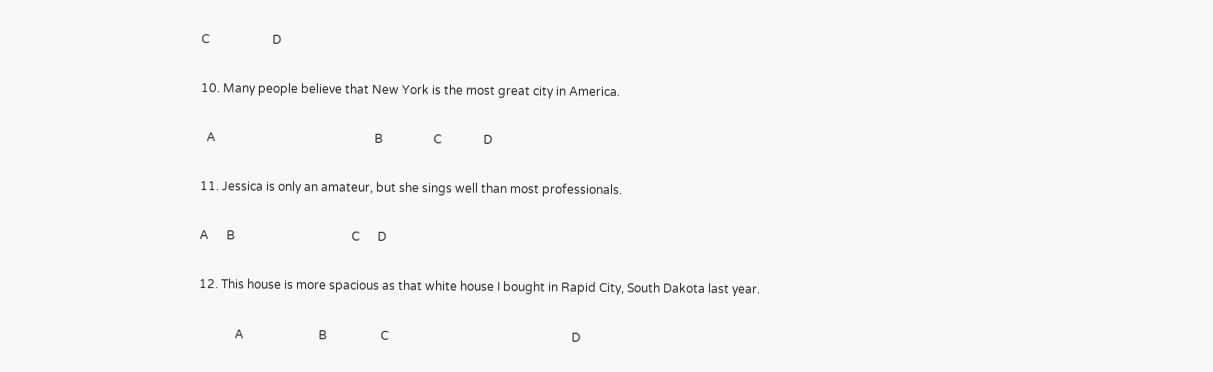C                     D

10. Many people believe that New York is the most great city in America.

  A                                                     B                 C              D

11. Jessica is only an amateur, but she sings well than most professionals.

A      B                                       C      D

12. This house is more spacious as that white house I bought in Rapid City, South Dakota last year.

            A                         B                  C                                                             D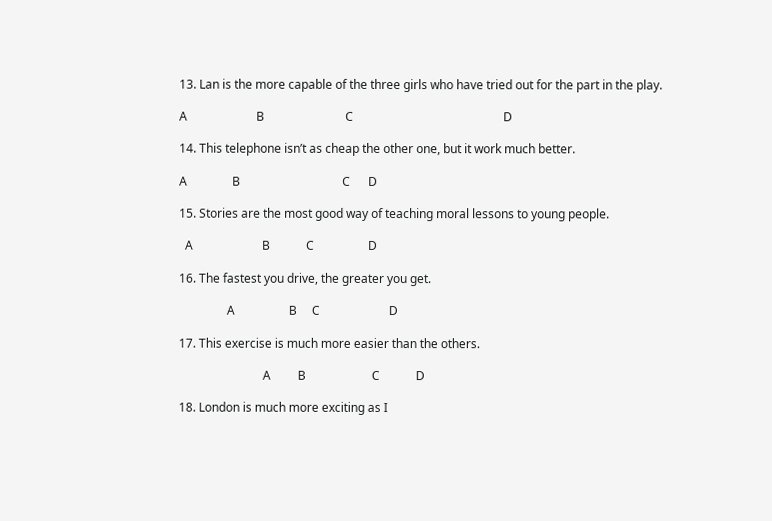13. Lan is the more capable of the three girls who have tried out for the part in the play.

A                       B                           C                                                  D

14. This telephone isn’t as cheap the other one, but it work much better.

A               B                                  C      D

15. Stories are the most good way of teaching moral lessons to young people.

  A                       B            C                  D

16. The fastest you drive, the greater you get.

                A                  B     C                       D

17. This exercise is much more easier than the others.

                            A         B                      C            D

18. London is much more exciting as I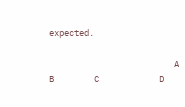expected.

                         A                  B        C            D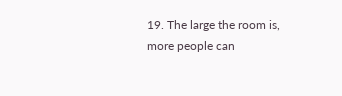19. The large the room is, more people can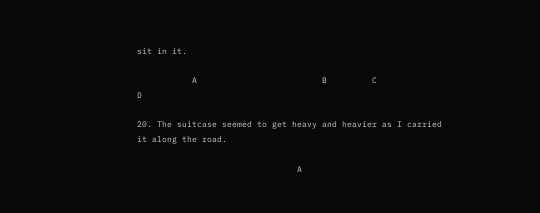sit in it.

           A                         B         C                         D

20. The suitcase seemed to get heavy and heavier as I carried it along the road.

                                A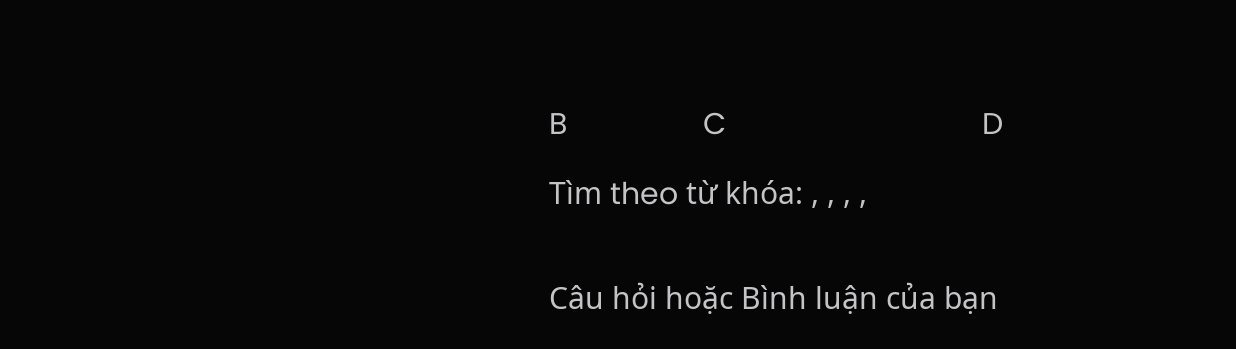B                 C                                D

Tìm theo từ khóa: , , , ,


Câu hỏi hoặc Bình luận của bạn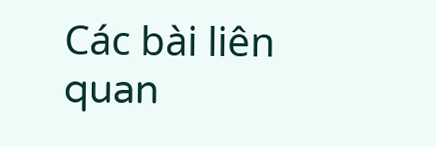Các bài liên quan